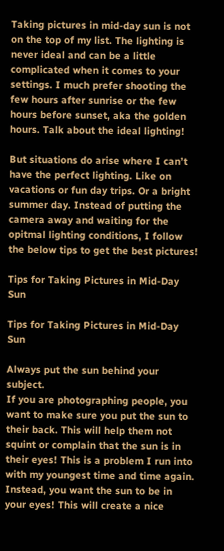Taking pictures in mid-day sun is not on the top of my list. The lighting is never ideal and can be a little complicated when it comes to your settings. I much prefer shooting the few hours after sunrise or the few hours before sunset, aka the golden hours. Talk about the ideal lighting!

But situations do arise where I can’t have the perfect lighting. Like on vacations or fun day trips. Or a bright summer day. Instead of putting the camera away and waiting for the opitmal lighting conditions, I follow the below tips to get the best pictures!

Tips for Taking Pictures in Mid-Day Sun

Tips for Taking Pictures in Mid-Day Sun

Always put the sun behind your subject.
If you are photographing people, you want to make sure you put the sun to their back. This will help them not squint or complain that the sun is in their eyes! This is a problem I run into with my youngest time and time again. Instead, you want the sun to be in your eyes! This will create a nice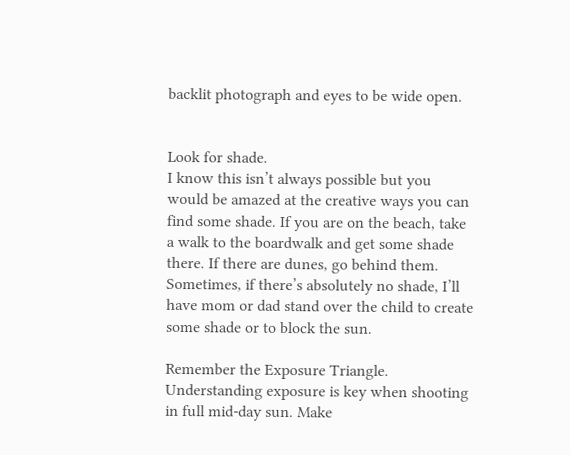backlit photograph and eyes to be wide open.


Look for shade.
I know this isn’t always possible but you would be amazed at the creative ways you can find some shade. If you are on the beach, take a walk to the boardwalk and get some shade there. If there are dunes, go behind them. Sometimes, if there’s absolutely no shade, I’ll have mom or dad stand over the child to create some shade or to block the sun.

Remember the Exposure Triangle.
Understanding exposure is key when shooting in full mid-day sun. Make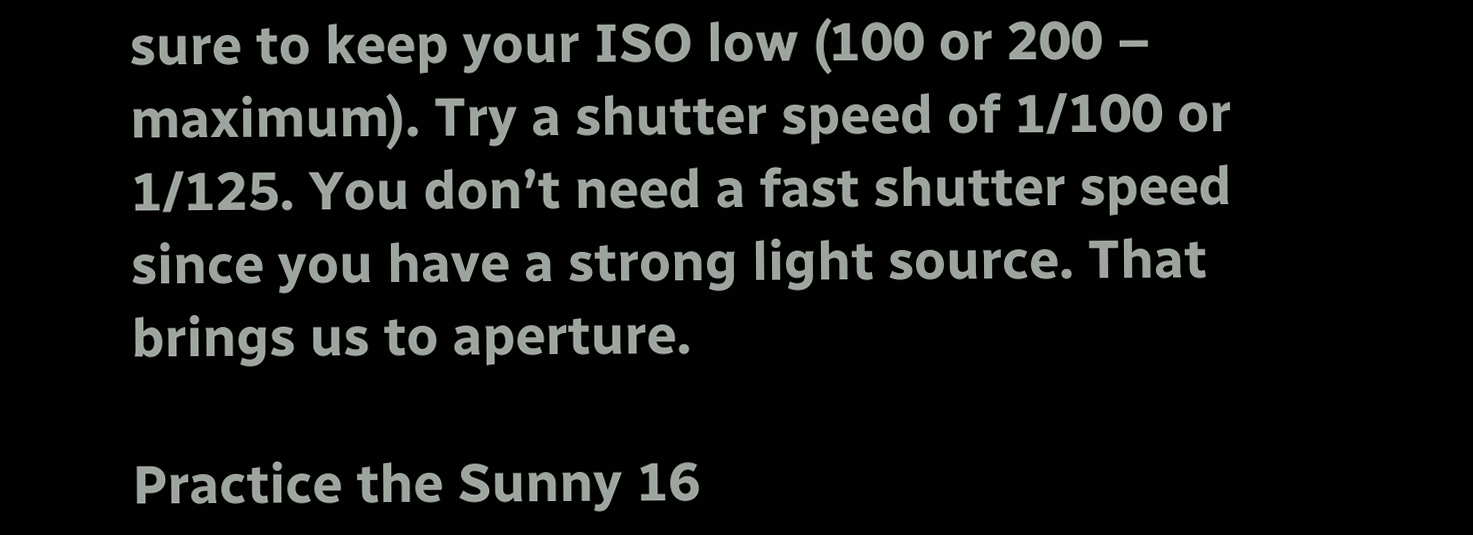sure to keep your ISO low (100 or 200 – maximum). Try a shutter speed of 1/100 or 1/125. You don’t need a fast shutter speed since you have a strong light source. That brings us to aperture.

Practice the Sunny 16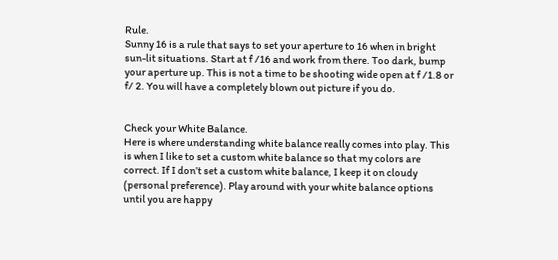Rule.
Sunny 16 is a rule that says to set your aperture to 16 when in bright sun-lit situations. Start at f /16 and work from there. Too dark, bump your aperture up. This is not a time to be shooting wide open at f /1.8 or f/ 2. You will have a completely blown out picture if you do.


Check your White Balance.
Here is where understanding white balance really comes into play. This is when I like to set a custom white balance so that my colors are correct. If I don’t set a custom white balance, I keep it on cloudy (personal preference). Play around with your white balance options until you are happy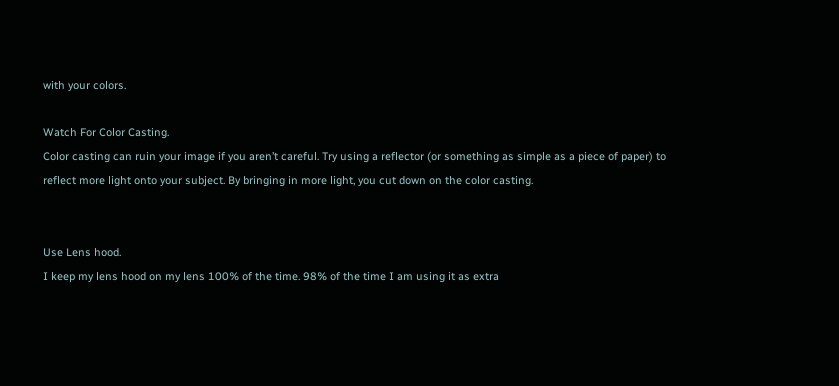with your colors.

Watch For Color Casting.
Color casting can ruin your image if you aren’t careful. Try using a reflector (or something as simple as a piece of paper) to reflect more light onto your subject. By bringing in more light, you cut down on the color casting.


Use Lens hood.
I keep my lens hood on my lens 100% of the time. 98% of the time I am using it as extra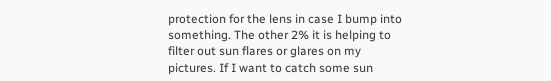protection for the lens in case I bump into something. The other 2% it is helping to filter out sun flares or glares on my pictures. If I want to catch some sun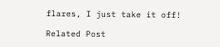flares, I just take it off!

Related Post